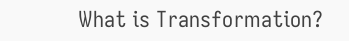What is Transformation?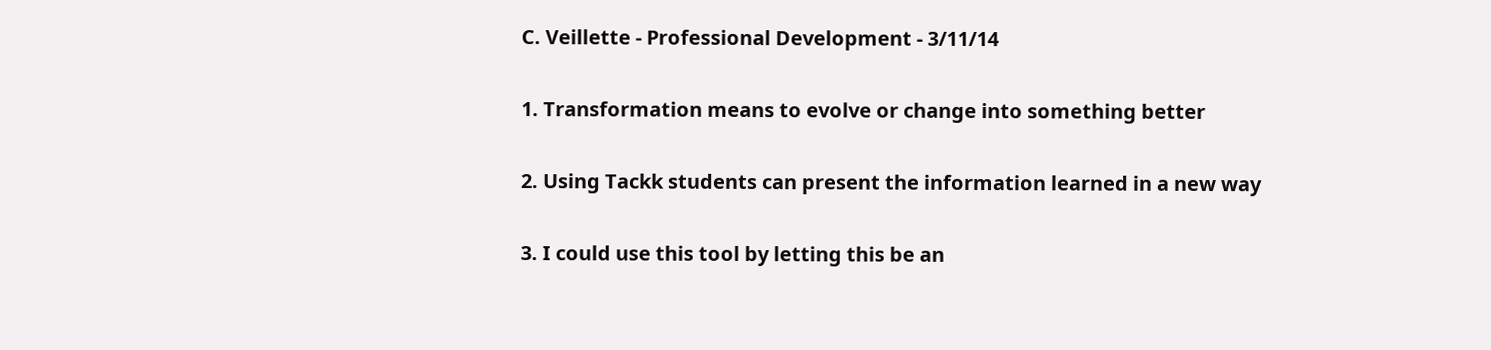C. Veillette - Professional Development - 3/11/14

1. Transformation means to evolve or change into something better

2. Using Tackk students can present the information learned in a new way

3. I could use this tool by letting this be an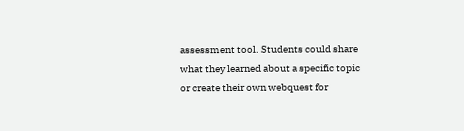assessment tool. Students could share what they learned about a specific topic or create their own webquest for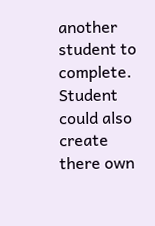another student to complete. Student could also create there own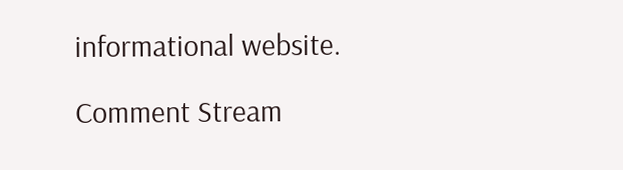informational website.

Comment Stream